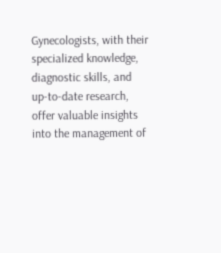Gynecologists, with their specialized knowledge, diagnostic skills, and up-to-date research, offer valuable insights into the management of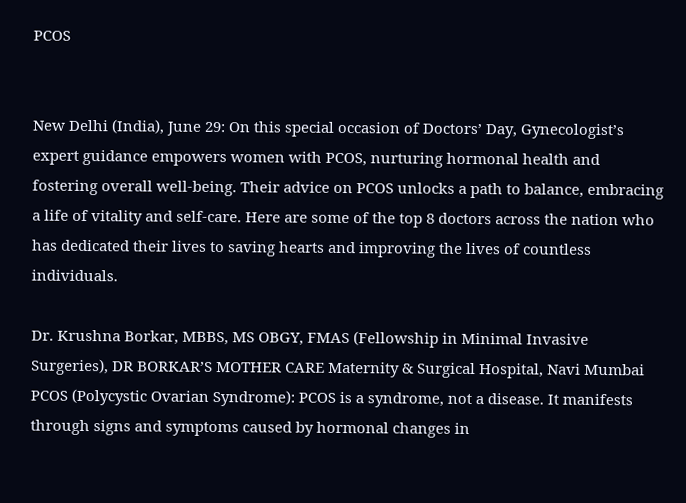PCOS


New Delhi (India), June 29: On this special occasion of Doctors’ Day, Gynecologist’s expert guidance empowers women with PCOS, nurturing hormonal health and fostering overall well-being. Their advice on PCOS unlocks a path to balance, embracing a life of vitality and self-care. Here are some of the top 8 doctors across the nation who has dedicated their lives to saving hearts and improving the lives of countless individuals.

Dr. Krushna Borkar, MBBS, MS OBGY, FMAS (Fellowship in Minimal Invasive Surgeries), DR BORKAR’S MOTHER CARE Maternity & Surgical Hospital, Navi Mumbai
PCOS (Polycystic Ovarian Syndrome): PCOS is a syndrome, not a disease. It manifests through signs and symptoms caused by hormonal changes in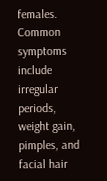females. Common symptoms include irregular periods, weight gain, pimples, and facial hair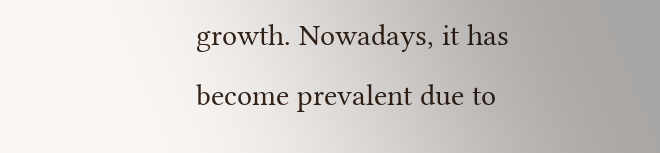growth. Nowadays, it has become prevalent due to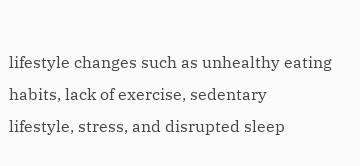lifestyle changes such as unhealthy eating habits, lack of exercise, sedentary lifestyle, stress, and disrupted sleep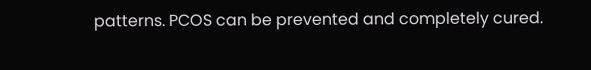patterns. PCOS can be prevented and completely cured.